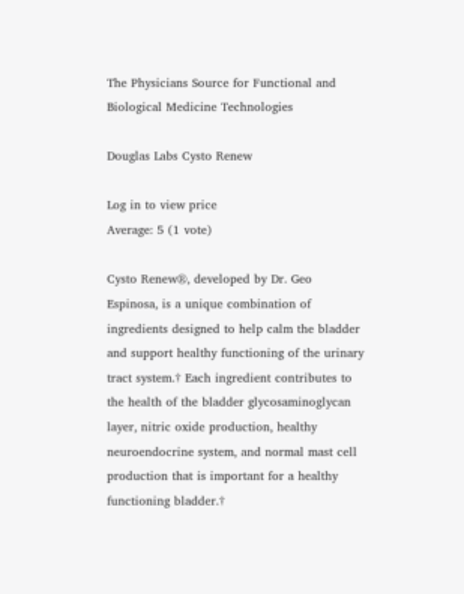The Physicians Source for Functional and Biological Medicine Technologies

Douglas Labs Cysto Renew

Log in to view price
Average: 5 (1 vote)

Cysto Renew®, developed by Dr. Geo Espinosa, is a unique combination of ingredients designed to help calm the bladder and support healthy functioning of the urinary tract system.† Each ingredient contributes to the health of the bladder glycosaminoglycan layer, nitric oxide production, healthy neuroendocrine system, and normal mast cell production that is important for a healthy functioning bladder.†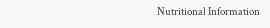Nutritional Information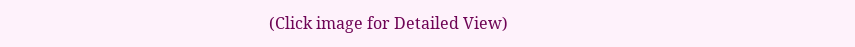(Click image for Detailed View)